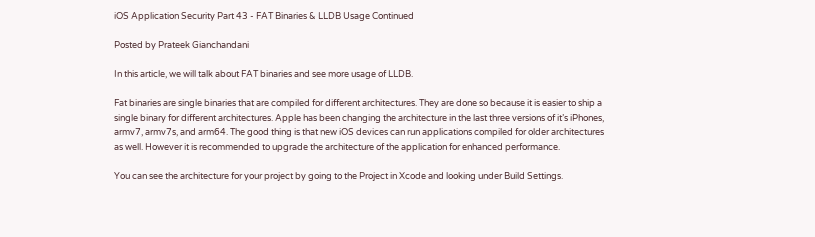iOS Application Security Part 43 - FAT Binaries & LLDB Usage Continued

Posted by Prateek Gianchandani

In this article, we will talk about FAT binaries and see more usage of LLDB.

Fat binaries are single binaries that are compiled for different architectures. They are done so because it is easier to ship a single binary for different architectures. Apple has been changing the architecture in the last three versions of it’s iPhones, armv7, armv7s, and arm64. The good thing is that new iOS devices can run applications compiled for older architectures as well. However it is recommended to upgrade the architecture of the application for enhanced performance.

You can see the architecture for your project by going to the Project in Xcode and looking under Build Settings.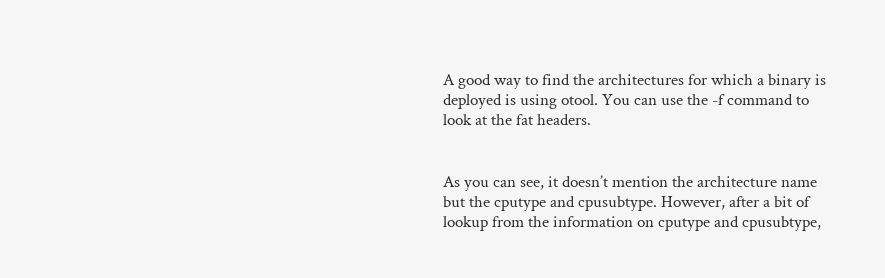A good way to find the architectures for which a binary is deployed is using otool. You can use the -f command to look at the fat headers.


As you can see, it doesn’t mention the architecture name but the cputype and cpusubtype. However, after a bit of lookup from the information on cputype and cpusubtype,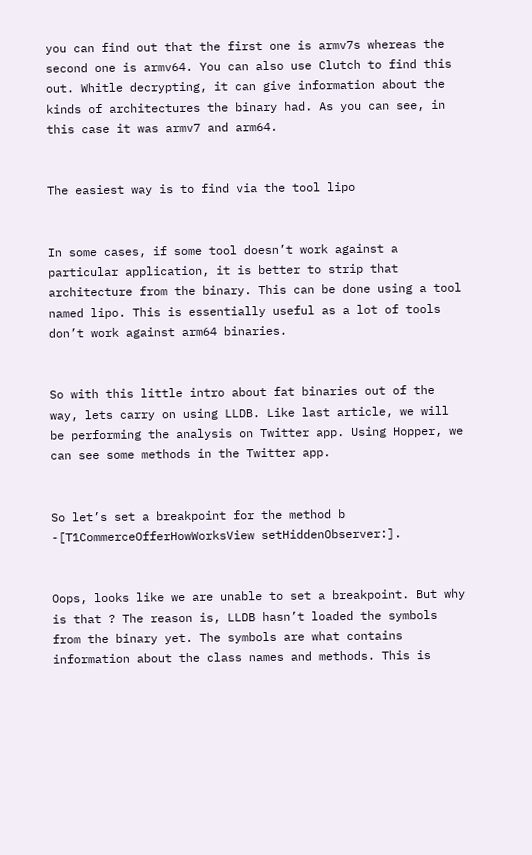you can find out that the first one is armv7s whereas the second one is armv64. You can also use Clutch to find this out. Whitle decrypting, it can give information about the kinds of architectures the binary had. As you can see, in this case it was armv7 and arm64.


The easiest way is to find via the tool lipo


In some cases, if some tool doesn’t work against a particular application, it is better to strip that architecture from the binary. This can be done using a tool named lipo. This is essentially useful as a lot of tools don’t work against arm64 binaries.


So with this little intro about fat binaries out of the way, lets carry on using LLDB. Like last article, we will be performing the analysis on Twitter app. Using Hopper, we can see some methods in the Twitter app.


So let’s set a breakpoint for the method b -[T1CommerceOfferHowWorksView setHiddenObserver:].


Oops, looks like we are unable to set a breakpoint. But why is that ? The reason is, LLDB hasn’t loaded the symbols from the binary yet. The symbols are what contains information about the class names and methods. This is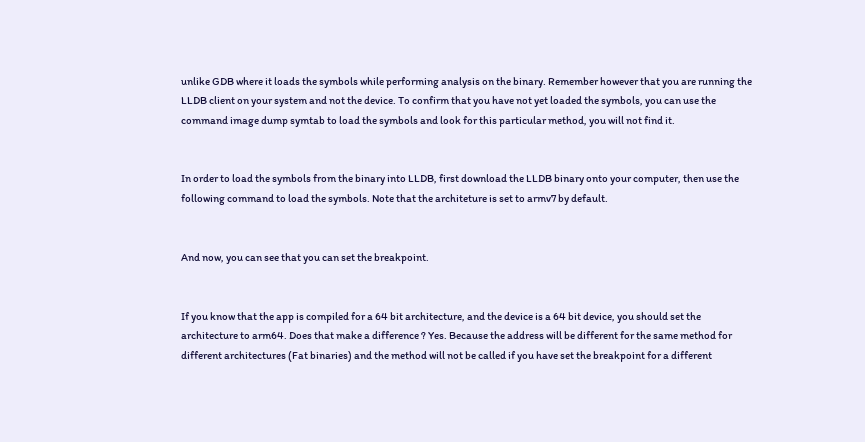unlike GDB where it loads the symbols while performing analysis on the binary. Remember however that you are running the LLDB client on your system and not the device. To confirm that you have not yet loaded the symbols, you can use the command image dump symtab to load the symbols and look for this particular method, you will not find it.


In order to load the symbols from the binary into LLDB, first download the LLDB binary onto your computer, then use the following command to load the symbols. Note that the architeture is set to armv7 by default.


And now, you can see that you can set the breakpoint.


If you know that the app is compiled for a 64 bit architecture, and the device is a 64 bit device, you should set the architecture to arm64. Does that make a difference ? Yes. Because the address will be different for the same method for different architectures (Fat binaries) and the method will not be called if you have set the breakpoint for a different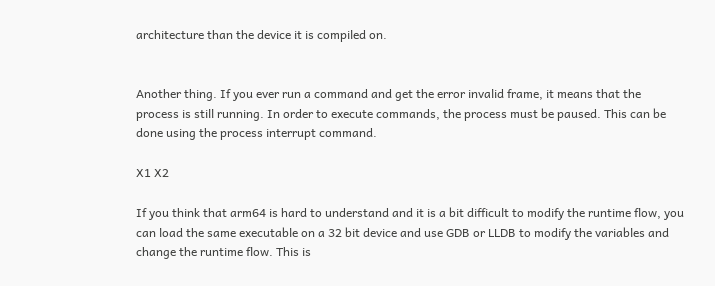architecture than the device it is compiled on.


Another thing. If you ever run a command and get the error invalid frame, it means that the process is still running. In order to execute commands, the process must be paused. This can be done using the process interrupt command.

X1 X2

If you think that arm64 is hard to understand and it is a bit difficult to modify the runtime flow, you can load the same executable on a 32 bit device and use GDB or LLDB to modify the variables and change the runtime flow. This is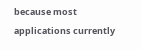because most applications currently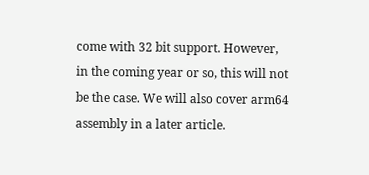come with 32 bit support. However, in the coming year or so, this will not be the case. We will also cover arm64 assembly in a later article.